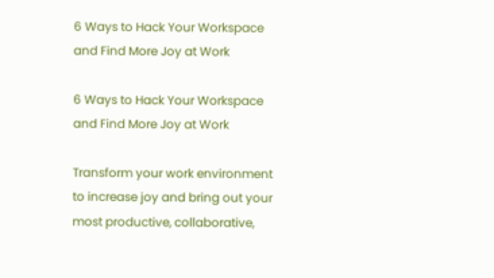6 Ways to Hack Your Workspace and Find More Joy at Work

6 Ways to Hack Your Workspace and Find More Joy at Work

Transform your work environment to increase joy and bring out your most productive, collaborative,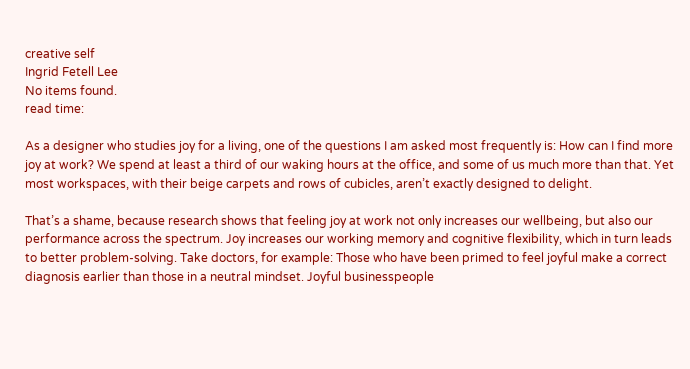creative self
Ingrid Fetell Lee
No items found.
read time:

As a designer who studies joy for a living, one of the questions I am asked most frequently is: How can I find more joy at work? We spend at least a third of our waking hours at the office, and some of us much more than that. Yet most workspaces, with their beige carpets and rows of cubicles, aren’t exactly designed to delight.

That’s a shame, because research shows that feeling joy at work not only increases our wellbeing, but also our performance across the spectrum. Joy increases our working memory and cognitive flexibility, which in turn leads to better problem-solving. Take doctors, for example: Those who have been primed to feel joyful make a correct diagnosis earlier than those in a neutral mindset. Joyful businesspeople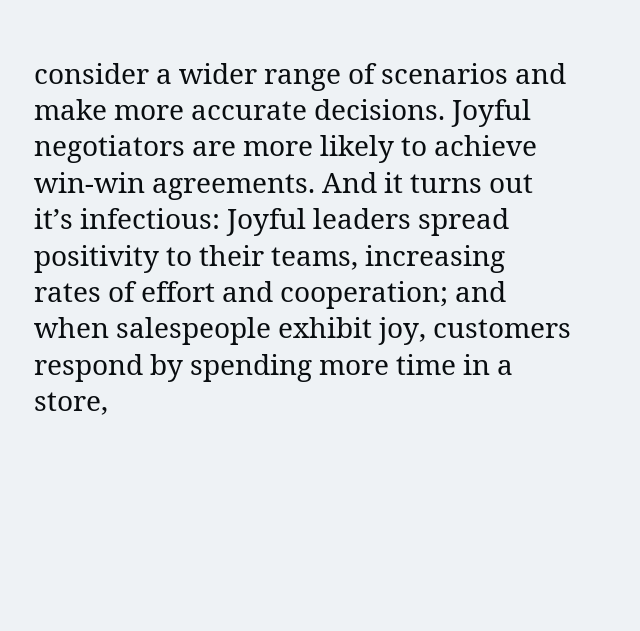consider a wider range of scenarios and make more accurate decisions. Joyful negotiators are more likely to achieve win-win agreements. And it turns out it’s infectious: Joyful leaders spread positivity to their teams, increasing rates of effort and cooperation; and when salespeople exhibit joy, customers respond by spending more time in a store,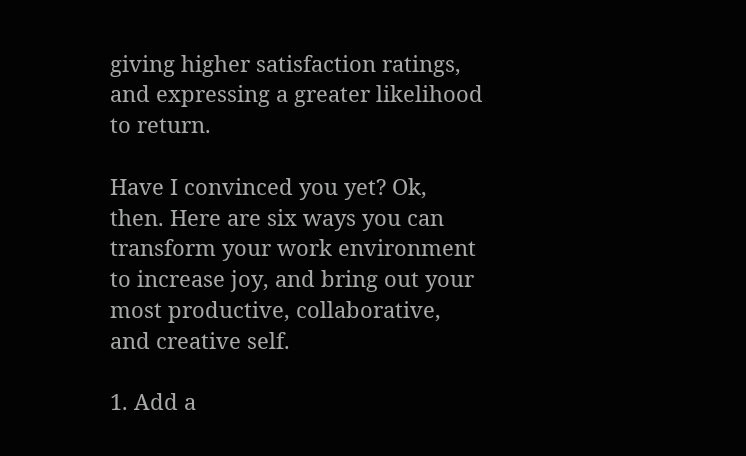giving higher satisfaction ratings, and expressing a greater likelihood to return.

Have I convinced you yet? Ok, then. Here are six ways you can transform your work environment to increase joy, and bring out your most productive, collaborative, and creative self.

1. Add a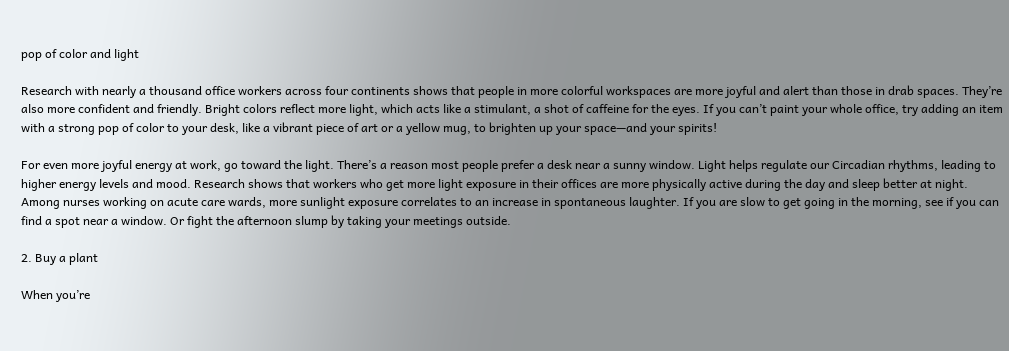pop of color and light

Research with nearly a thousand office workers across four continents shows that people in more colorful workspaces are more joyful and alert than those in drab spaces. They’re also more confident and friendly. Bright colors reflect more light, which acts like a stimulant, a shot of caffeine for the eyes. If you can’t paint your whole office, try adding an item with a strong pop of color to your desk, like a vibrant piece of art or a yellow mug, to brighten up your space—and your spirits!

For even more joyful energy at work, go toward the light. There’s a reason most people prefer a desk near a sunny window. Light helps regulate our Circadian rhythms, leading to higher energy levels and mood. Research shows that workers who get more light exposure in their offices are more physically active during the day and sleep better at night. Among nurses working on acute care wards, more sunlight exposure correlates to an increase in spontaneous laughter. If you are slow to get going in the morning, see if you can find a spot near a window. Or fight the afternoon slump by taking your meetings outside.

2. Buy a plant

When you’re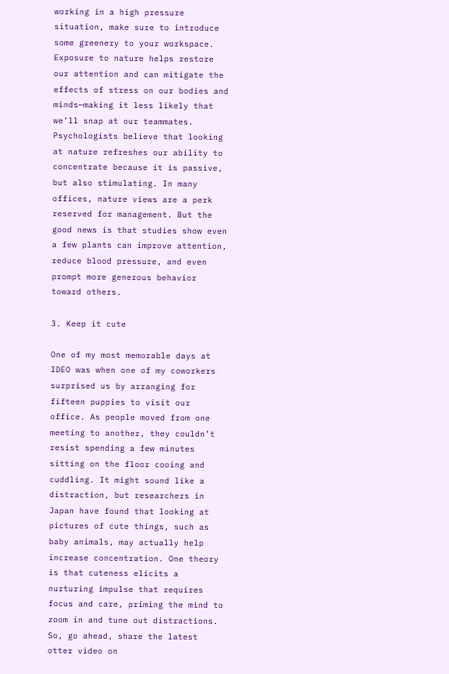working in a high pressure situation, make sure to introduce some greenery to your workspace. Exposure to nature helps restore our attention and can mitigate the effects of stress on our bodies and minds—making it less likely that we’ll snap at our teammates. Psychologists believe that looking at nature refreshes our ability to concentrate because it is passive, but also stimulating. In many offices, nature views are a perk reserved for management. But the good news is that studies show even a few plants can improve attention, reduce blood pressure, and even prompt more generous behavior toward others.

3. Keep it cute

One of my most memorable days at IDEO was when one of my coworkers surprised us by arranging for fifteen puppies to visit our office. As people moved from one meeting to another, they couldn’t resist spending a few minutes sitting on the floor cooing and cuddling. It might sound like a distraction, but researchers in Japan have found that looking at pictures of cute things, such as baby animals, may actually help increase concentration. One theory is that cuteness elicits a nurturing impulse that requires focus and care, priming the mind to zoom in and tune out distractions. So, go ahead, share the latest otter video on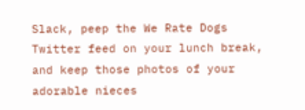Slack, peep the We Rate Dogs Twitter feed on your lunch break, and keep those photos of your adorable nieces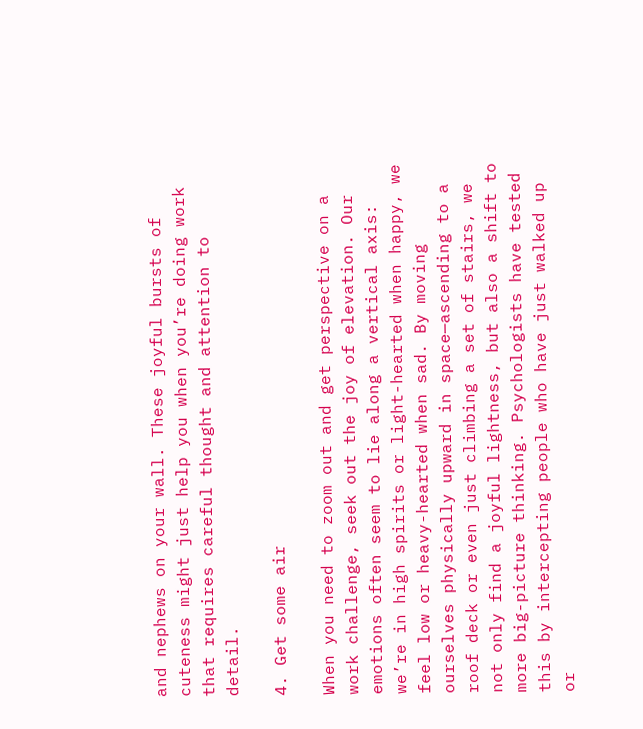and nephews on your wall. These joyful bursts of cuteness might just help you when you’re doing work that requires careful thought and attention to detail.

4. Get some air

When you need to zoom out and get perspective on a work challenge, seek out the joy of elevation. Our emotions often seem to lie along a vertical axis: we’re in high spirits or light-hearted when happy, we feel low or heavy-hearted when sad. By moving ourselves physically upward in space—ascending to a roof deck or even just climbing a set of stairs, we not only find a joyful lightness, but also a shift to more big-picture thinking. Psychologists have tested this by intercepting people who have just walked up or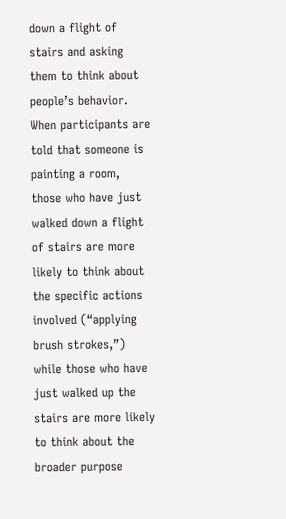down a flight of stairs and asking them to think about people’s behavior. When participants are told that someone is painting a room, those who have just walked down a flight of stairs are more likely to think about the specific actions involved (“applying brush strokes,”) while those who have just walked up the stairs are more likely to think about the broader purpose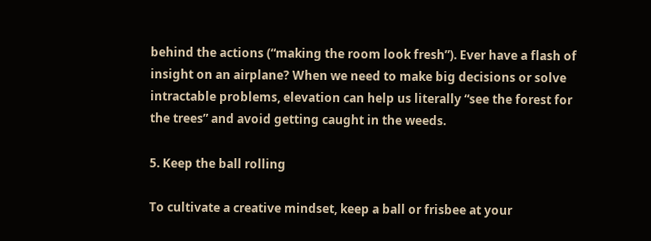behind the actions (“making the room look fresh”). Ever have a flash of insight on an airplane? When we need to make big decisions or solve intractable problems, elevation can help us literally “see the forest for the trees” and avoid getting caught in the weeds.

5. Keep the ball rolling

To cultivate a creative mindset, keep a ball or frisbee at your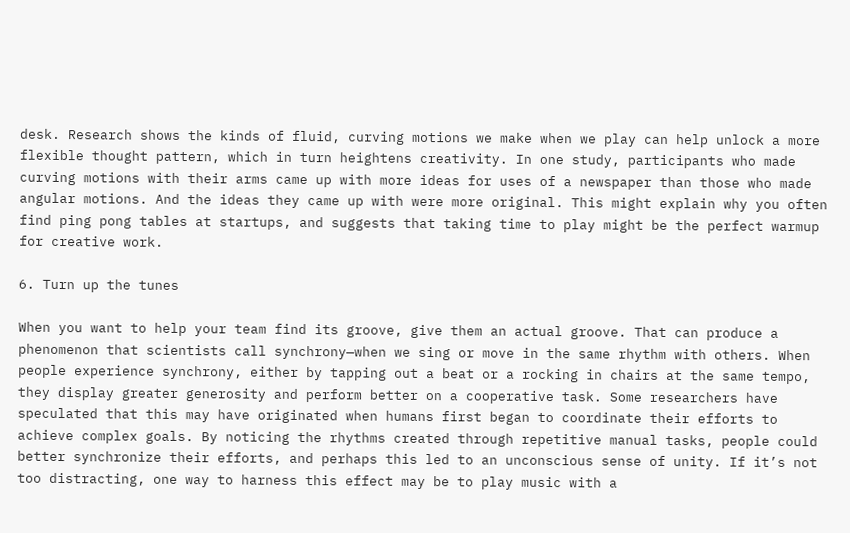desk. Research shows the kinds of fluid, curving motions we make when we play can help unlock a more flexible thought pattern, which in turn heightens creativity. In one study, participants who made curving motions with their arms came up with more ideas for uses of a newspaper than those who made angular motions. And the ideas they came up with were more original. This might explain why you often find ping pong tables at startups, and suggests that taking time to play might be the perfect warmup for creative work.

6. Turn up the tunes

When you want to help your team find its groove, give them an actual groove. That can produce a phenomenon that scientists call synchrony—when we sing or move in the same rhythm with others. When people experience synchrony, either by tapping out a beat or a rocking in chairs at the same tempo, they display greater generosity and perform better on a cooperative task. Some researchers have speculated that this may have originated when humans first began to coordinate their efforts to achieve complex goals. By noticing the rhythms created through repetitive manual tasks, people could better synchronize their efforts, and perhaps this led to an unconscious sense of unity. If it’s not too distracting, one way to harness this effect may be to play music with a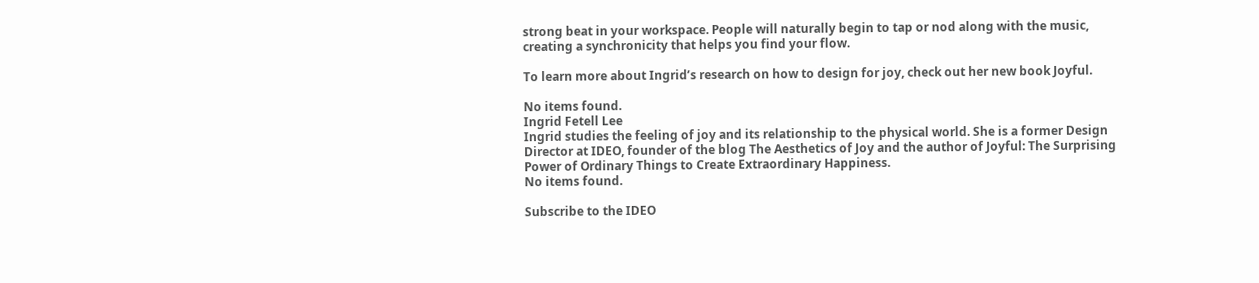strong beat in your workspace. People will naturally begin to tap or nod along with the music, creating a synchronicity that helps you find your flow.

To learn more about Ingrid’s research on how to design for joy, check out her new book Joyful.

No items found.
Ingrid Fetell Lee
Ingrid studies the feeling of joy and its relationship to the physical world. She is a former Design Director at IDEO, founder of the blog The Aesthetics of Joy and the author of Joyful: The Surprising Power of Ordinary Things to Create Extraordinary Happiness.
No items found.

Subscribe to the IDEO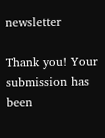newsletter

Thank you! Your submission has been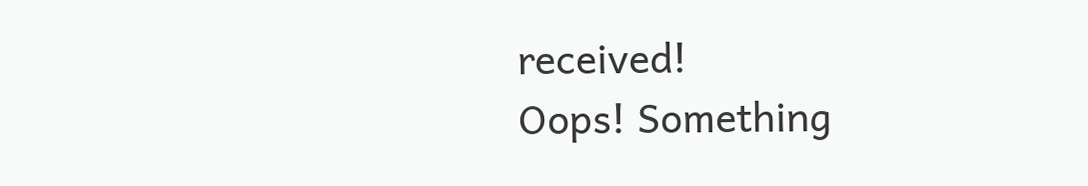received!
Oops! Something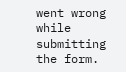went wrong while submitting the form.